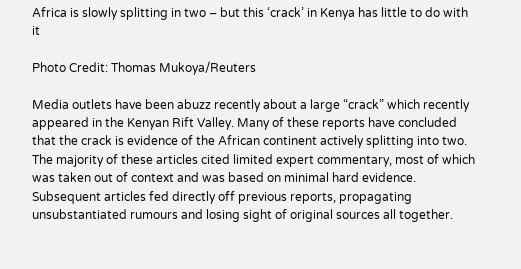Africa is slowly splitting in two – but this ‘crack’ in Kenya has little to do with it

Photo Credit: Thomas Mukoya/Reuters

Media outlets have been abuzz recently about a large “crack” which recently appeared in the Kenyan Rift Valley. Many of these reports have concluded that the crack is evidence of the African continent actively splitting into two. The majority of these articles cited limited expert commentary, most of which was taken out of context and was based on minimal hard evidence. Subsequent articles fed directly off previous reports, propagating unsubstantiated rumours and losing sight of original sources all together.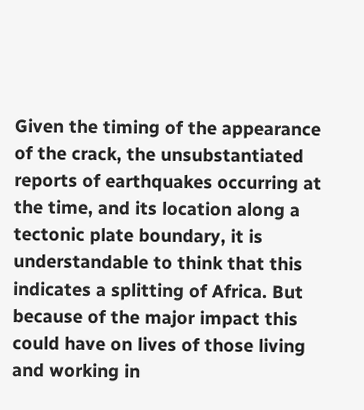Given the timing of the appearance of the crack, the unsubstantiated reports of earthquakes occurring at the time, and its location along a tectonic plate boundary, it is understandable to think that this indicates a splitting of Africa. But because of the major impact this could have on lives of those living and working in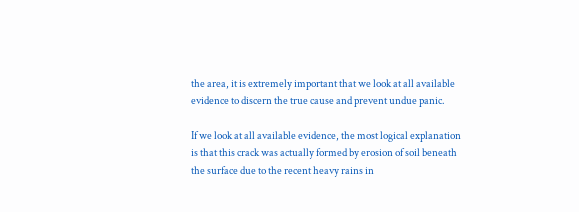the area, it is extremely important that we look at all available evidence to discern the true cause and prevent undue panic.

If we look at all available evidence, the most logical explanation is that this crack was actually formed by erosion of soil beneath the surface due to the recent heavy rains in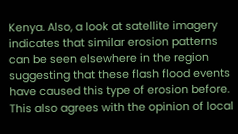Kenya. Also, a look at satellite imagery indicates that similar erosion patterns can be seen elsewhere in the region suggesting that these flash flood events have caused this type of erosion before. This also agrees with the opinion of local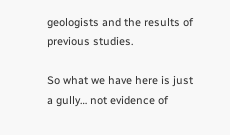geologists and the results of previous studies.

So what we have here is just a gully… not evidence of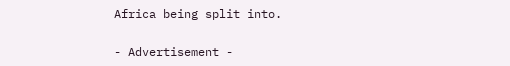Africa being split into.

- Advertisement -